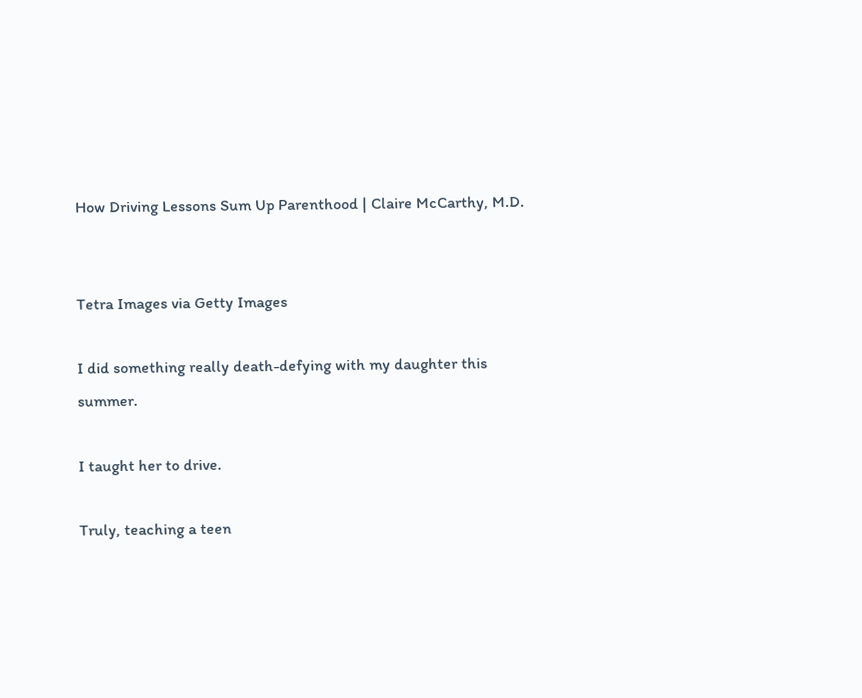How Driving Lessons Sum Up Parenthood | Claire McCarthy, M.D.


Tetra Images via Getty Images

I did something really death-defying with my daughter this summer.

I taught her to drive.

Truly, teaching a teen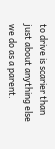to drive is scarier than just about anything else we do as a parent.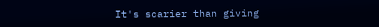It's scarier than giving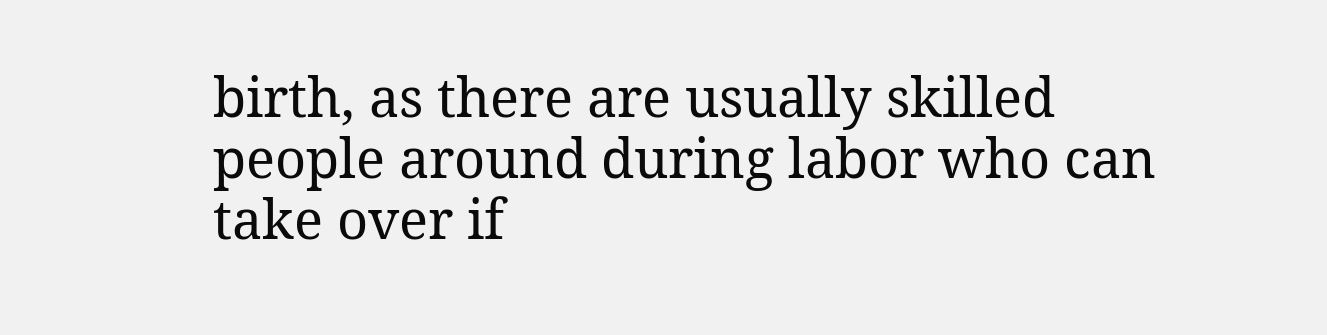birth, as there are usually skilled people around during labor who can take over if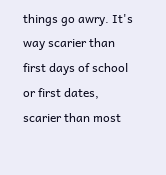things go awry. It's way scarier than first days of school or first dates, scarier than most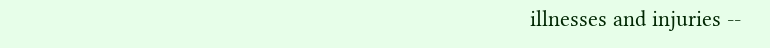illnesses and injuries --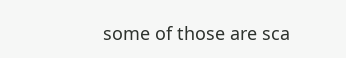some of those are sca